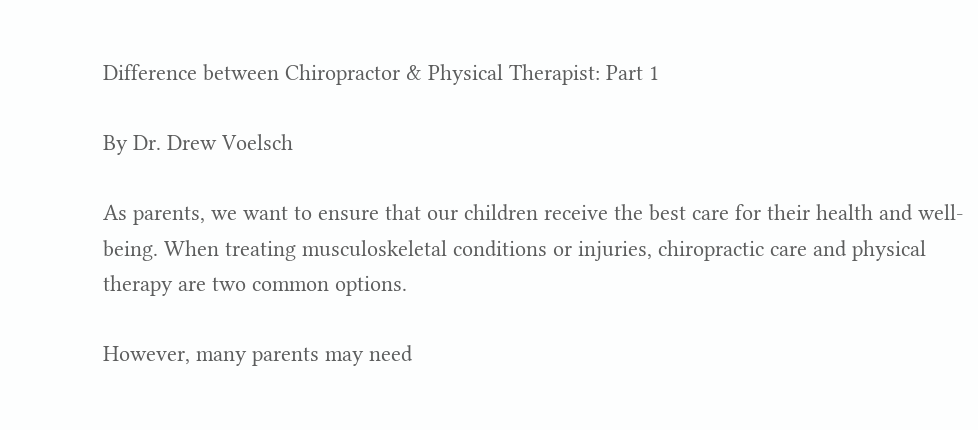Difference between Chiropractor & Physical Therapist: Part 1

By Dr. Drew Voelsch

As parents, we want to ensure that our children receive the best care for their health and well-being. When treating musculoskeletal conditions or injuries, chiropractic care and physical therapy are two common options.

However, many parents may need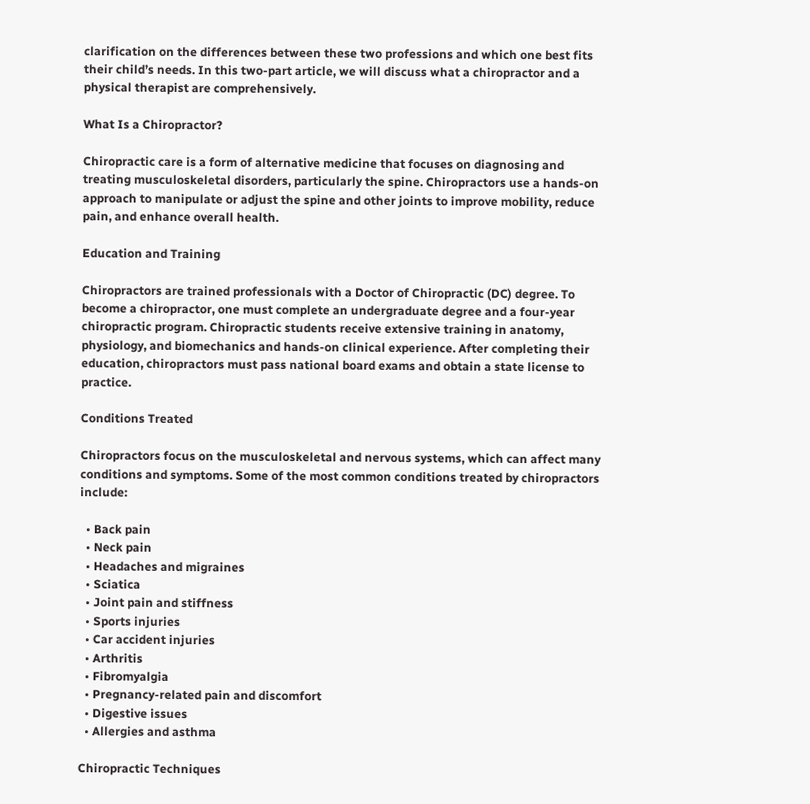clarification on the differences between these two professions and which one best fits their child’s needs. In this two-part article, we will discuss what a chiropractor and a physical therapist are comprehensively.

What Is a Chiropractor?

Chiropractic care is a form of alternative medicine that focuses on diagnosing and treating musculoskeletal disorders, particularly the spine. Chiropractors use a hands-on approach to manipulate or adjust the spine and other joints to improve mobility, reduce pain, and enhance overall health.

Education and Training

Chiropractors are trained professionals with a Doctor of Chiropractic (DC) degree. To become a chiropractor, one must complete an undergraduate degree and a four-year chiropractic program. Chiropractic students receive extensive training in anatomy, physiology, and biomechanics and hands-on clinical experience. After completing their education, chiropractors must pass national board exams and obtain a state license to practice.

Conditions Treated

Chiropractors focus on the musculoskeletal and nervous systems, which can affect many conditions and symptoms. Some of the most common conditions treated by chiropractors include:

  • Back pain
  • Neck pain
  • Headaches and migraines
  • Sciatica
  • Joint pain and stiffness
  • Sports injuries
  • Car accident injuries
  • Arthritis
  • Fibromyalgia
  • Pregnancy-related pain and discomfort
  • Digestive issues
  • Allergies and asthma

Chiropractic Techniques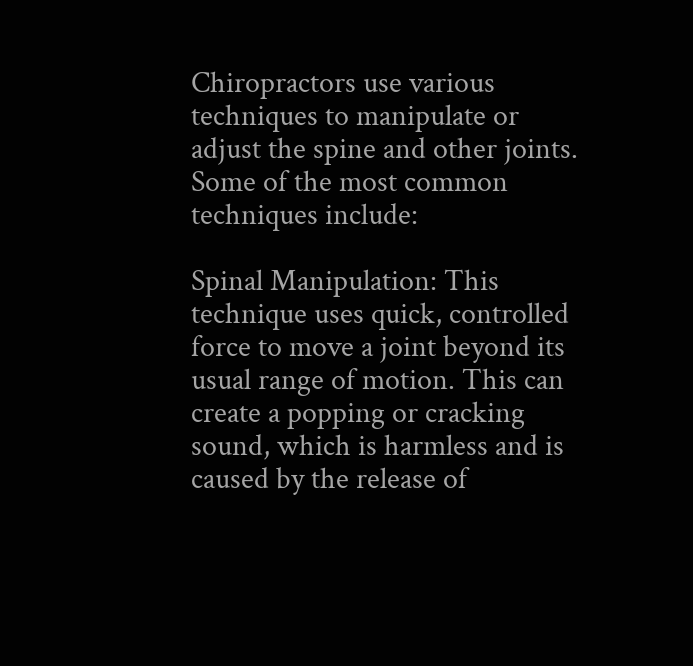Chiropractors use various techniques to manipulate or adjust the spine and other joints. Some of the most common techniques include:

Spinal Manipulation: This technique uses quick, controlled force to move a joint beyond its usual range of motion. This can create a popping or cracking sound, which is harmless and is caused by the release of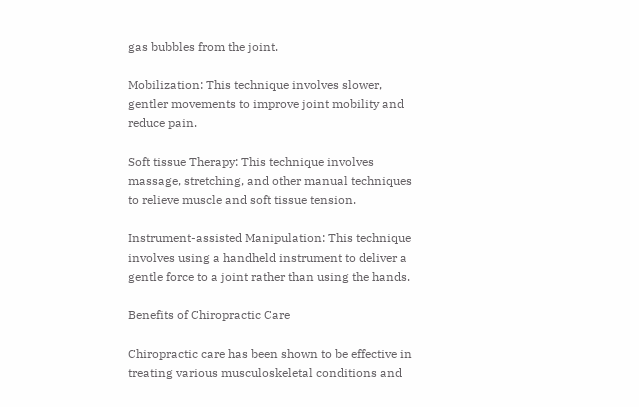gas bubbles from the joint.

Mobilization: This technique involves slower, gentler movements to improve joint mobility and reduce pain.

Soft tissue Therapy: This technique involves massage, stretching, and other manual techniques to relieve muscle and soft tissue tension.

Instrument-assisted Manipulation: This technique involves using a handheld instrument to deliver a gentle force to a joint rather than using the hands.

Benefits of Chiropractic Care

Chiropractic care has been shown to be effective in treating various musculoskeletal conditions and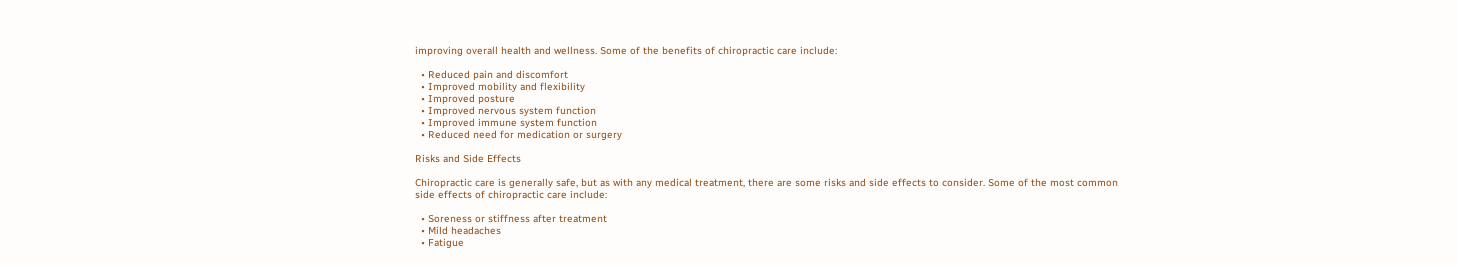improving overall health and wellness. Some of the benefits of chiropractic care include:

  • Reduced pain and discomfort
  • Improved mobility and flexibility
  • Improved posture
  • Improved nervous system function
  • Improved immune system function
  • Reduced need for medication or surgery

Risks and Side Effects

Chiropractic care is generally safe, but as with any medical treatment, there are some risks and side effects to consider. Some of the most common side effects of chiropractic care include:

  • Soreness or stiffness after treatment
  • Mild headaches
  • Fatigue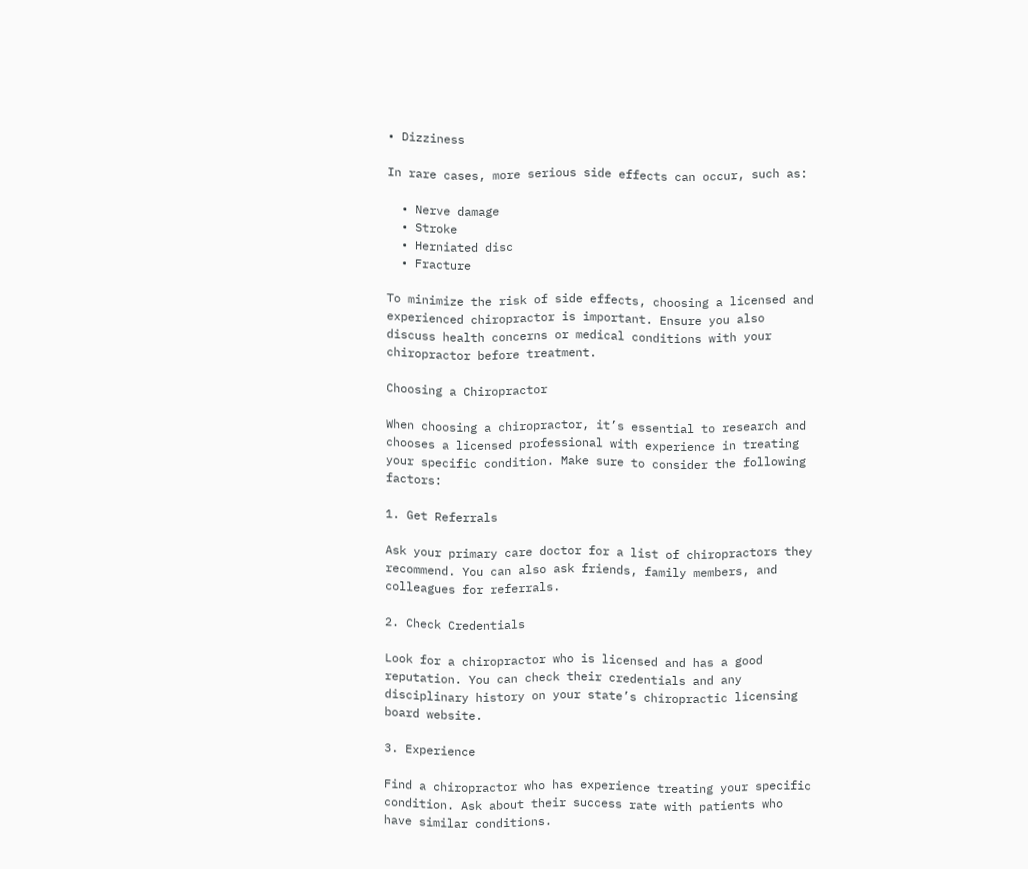• Dizziness

In rare cases, more serious side effects can occur, such as:

  • Nerve damage
  • Stroke
  • Herniated disc
  • Fracture

To minimize the risk of side effects, choosing a licensed and experienced chiropractor is important. Ensure you also discuss health concerns or medical conditions with your chiropractor before treatment.

Choosing a Chiropractor

When choosing a chiropractor, it’s essential to research and chooses a licensed professional with experience in treating your specific condition. Make sure to consider the following factors:

1. Get Referrals

Ask your primary care doctor for a list of chiropractors they recommend. You can also ask friends, family members, and colleagues for referrals.

2. Check Credentials

Look for a chiropractor who is licensed and has a good reputation. You can check their credentials and any disciplinary history on your state’s chiropractic licensing board website.

3. Experience

Find a chiropractor who has experience treating your specific condition. Ask about their success rate with patients who have similar conditions.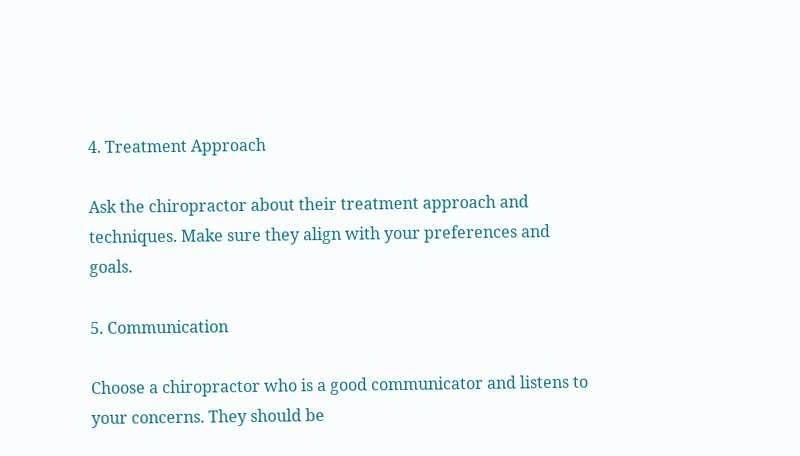4. Treatment Approach

Ask the chiropractor about their treatment approach and techniques. Make sure they align with your preferences and goals.

5. Communication

Choose a chiropractor who is a good communicator and listens to your concerns. They should be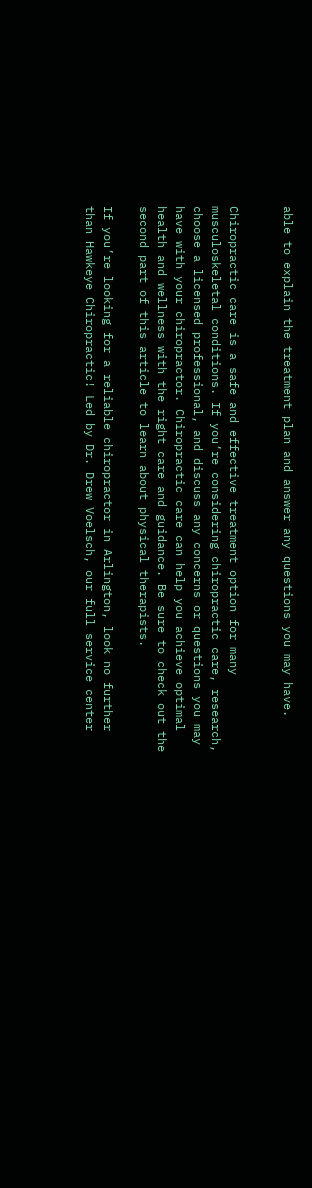able to explain the treatment plan and answer any questions you may have.


Chiropractic care is a safe and effective treatment option for many musculoskeletal conditions. If you’re considering chiropractic care, research, choose a licensed professional, and discuss any concerns or questions you may have with your chiropractor. Chiropractic care can help you achieve optimal health and wellness with the right care and guidance. Be sure to check out the second part of this article to learn about physical therapists.

If you’re looking for a reliable chiropractor in Arlington, look no further than Hawkeye Chiropractic! Led by Dr. Drew Voelsch, our full service center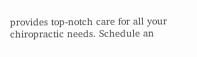provides top-notch care for all your chiropractic needs. Schedule an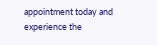appointment today and experience the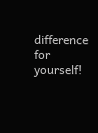difference for yourself!